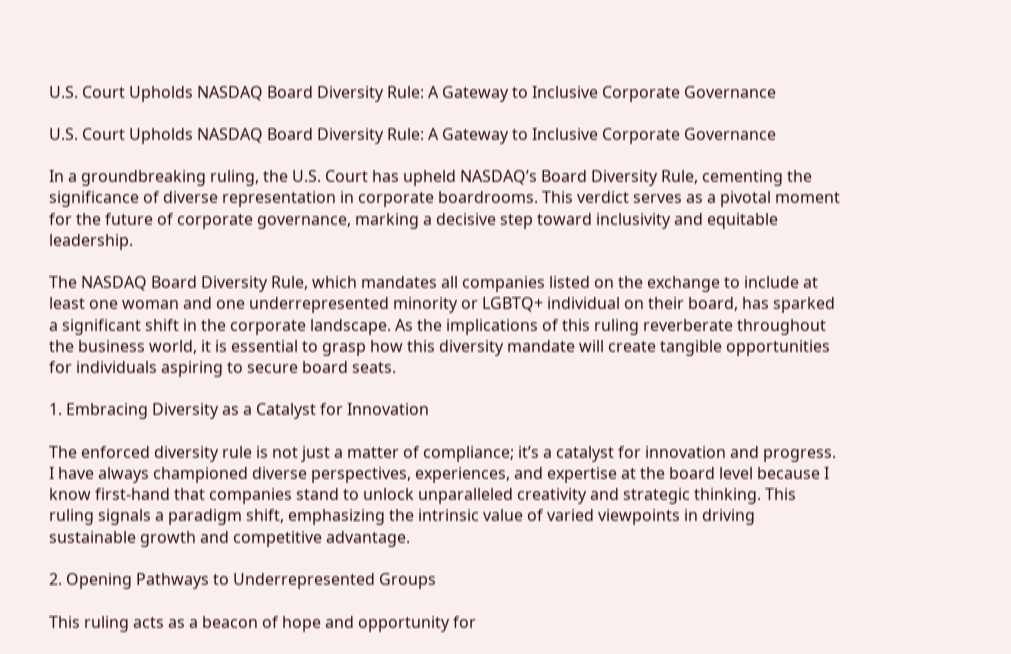U.S. Court Upholds NASDAQ Board Diversity Rule: A Gateway to Inclusive Corporate Governance

U.S. Court Upholds NASDAQ Board Diversity Rule: A Gateway to Inclusive Corporate Governance

In a groundbreaking ruling, the U.S. Court has upheld NASDAQ’s Board Diversity Rule, cementing the significance of diverse representation in corporate boardrooms. This verdict serves as a pivotal moment for the future of corporate governance, marking a decisive step toward inclusivity and equitable leadership.

The NASDAQ Board Diversity Rule, which mandates all companies listed on the exchange to include at least one woman and one underrepresented minority or LGBTQ+ individual on their board, has sparked a significant shift in the corporate landscape. As the implications of this ruling reverberate throughout the business world, it is essential to grasp how this diversity mandate will create tangible opportunities for individuals aspiring to secure board seats.

1. Embracing Diversity as a Catalyst for Innovation

The enforced diversity rule is not just a matter of compliance; it’s a catalyst for innovation and progress. I have always championed diverse perspectives, experiences, and expertise at the board level because I know first-hand that companies stand to unlock unparalleled creativity and strategic thinking. This ruling signals a paradigm shift, emphasizing the intrinsic value of varied viewpoints in driving sustainable growth and competitive advantage.

2. Opening Pathways to Underrepresented Groups

This ruling acts as a beacon of hope and opportunity for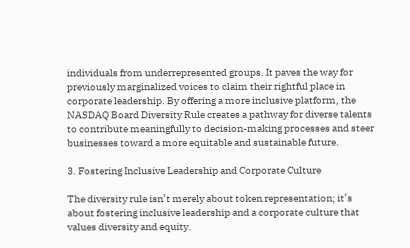individuals from underrepresented groups. It paves the way for previously marginalized voices to claim their rightful place in corporate leadership. By offering a more inclusive platform, the NASDAQ Board Diversity Rule creates a pathway for diverse talents to contribute meaningfully to decision-making processes and steer businesses toward a more equitable and sustainable future.

3. Fostering Inclusive Leadership and Corporate Culture

The diversity rule isn’t merely about token representation; it’s about fostering inclusive leadership and a corporate culture that values diversity and equity.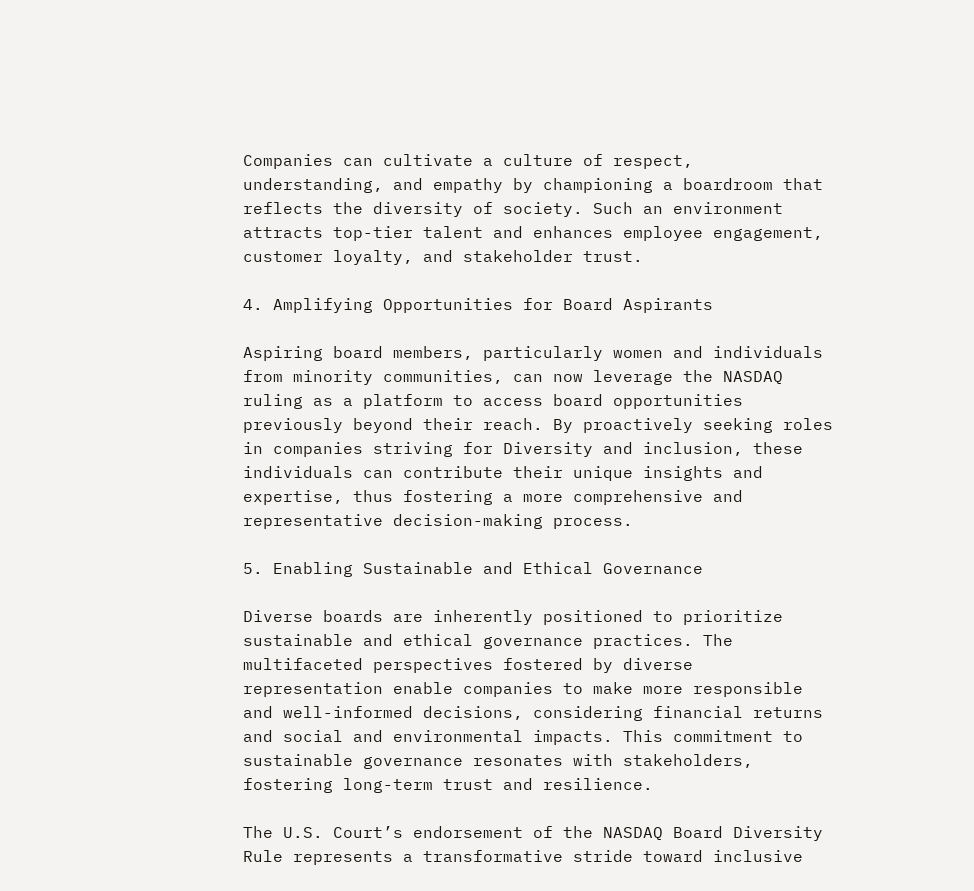Companies can cultivate a culture of respect, understanding, and empathy by championing a boardroom that reflects the diversity of society. Such an environment attracts top-tier talent and enhances employee engagement, customer loyalty, and stakeholder trust.

4. Amplifying Opportunities for Board Aspirants

Aspiring board members, particularly women and individuals from minority communities, can now leverage the NASDAQ ruling as a platform to access board opportunities previously beyond their reach. By proactively seeking roles in companies striving for Diversity and inclusion, these individuals can contribute their unique insights and expertise, thus fostering a more comprehensive and representative decision-making process.

5. Enabling Sustainable and Ethical Governance

Diverse boards are inherently positioned to prioritize sustainable and ethical governance practices. The multifaceted perspectives fostered by diverse representation enable companies to make more responsible and well-informed decisions, considering financial returns and social and environmental impacts. This commitment to sustainable governance resonates with stakeholders, fostering long-term trust and resilience.

The U.S. Court’s endorsement of the NASDAQ Board Diversity Rule represents a transformative stride toward inclusive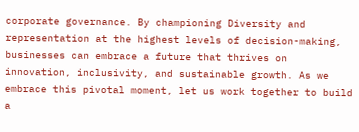corporate governance. By championing Diversity and representation at the highest levels of decision-making, businesses can embrace a future that thrives on innovation, inclusivity, and sustainable growth. As we embrace this pivotal moment, let us work together to build a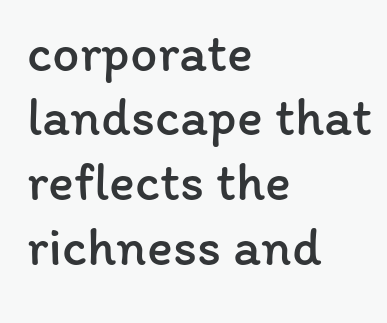corporate landscape that reflects the richness and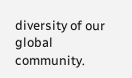diversity of our global community.